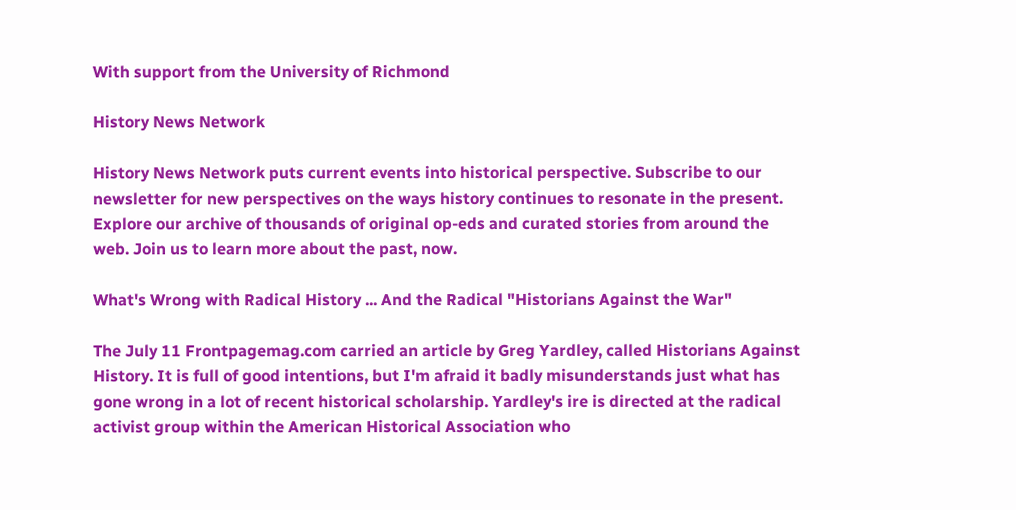With support from the University of Richmond

History News Network

History News Network puts current events into historical perspective. Subscribe to our newsletter for new perspectives on the ways history continues to resonate in the present. Explore our archive of thousands of original op-eds and curated stories from around the web. Join us to learn more about the past, now.

What's Wrong with Radical History ... And the Radical "Historians Against the War"

The July 11 Frontpagemag.com carried an article by Greg Yardley, called Historians Against History. It is full of good intentions, but I'm afraid it badly misunderstands just what has gone wrong in a lot of recent historical scholarship. Yardley's ire is directed at the radical activist group within the American Historical Association who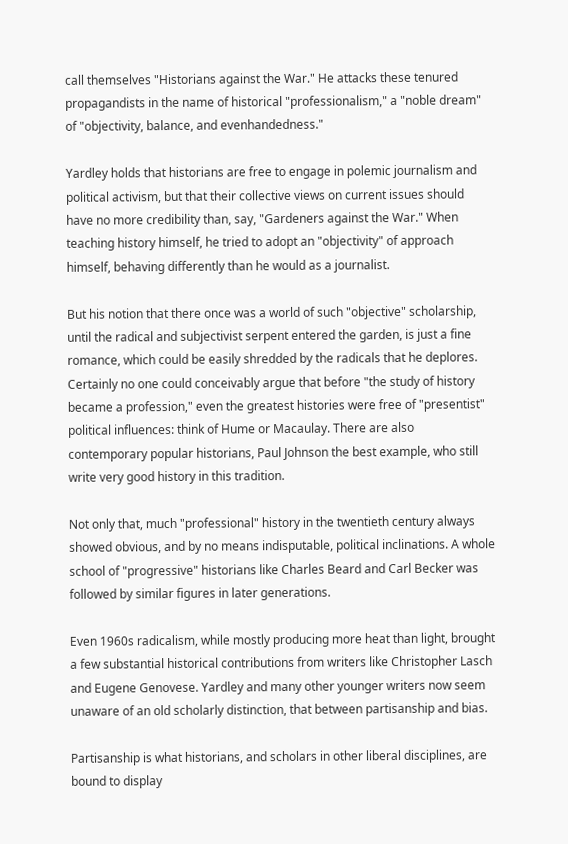call themselves "Historians against the War." He attacks these tenured propagandists in the name of historical "professionalism," a "noble dream" of "objectivity, balance, and evenhandedness."

Yardley holds that historians are free to engage in polemic journalism and political activism, but that their collective views on current issues should have no more credibility than, say, "Gardeners against the War." When teaching history himself, he tried to adopt an "objectivity" of approach himself, behaving differently than he would as a journalist.

But his notion that there once was a world of such "objective" scholarship, until the radical and subjectivist serpent entered the garden, is just a fine romance, which could be easily shredded by the radicals that he deplores. Certainly no one could conceivably argue that before "the study of history became a profession," even the greatest histories were free of "presentist" political influences: think of Hume or Macaulay. There are also contemporary popular historians, Paul Johnson the best example, who still write very good history in this tradition.

Not only that, much "professional" history in the twentieth century always showed obvious, and by no means indisputable, political inclinations. A whole school of "progressive" historians like Charles Beard and Carl Becker was followed by similar figures in later generations.

Even 1960s radicalism, while mostly producing more heat than light, brought a few substantial historical contributions from writers like Christopher Lasch and Eugene Genovese. Yardley and many other younger writers now seem unaware of an old scholarly distinction, that between partisanship and bias.

Partisanship is what historians, and scholars in other liberal disciplines, are bound to display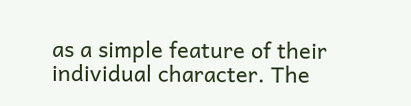as a simple feature of their individual character. The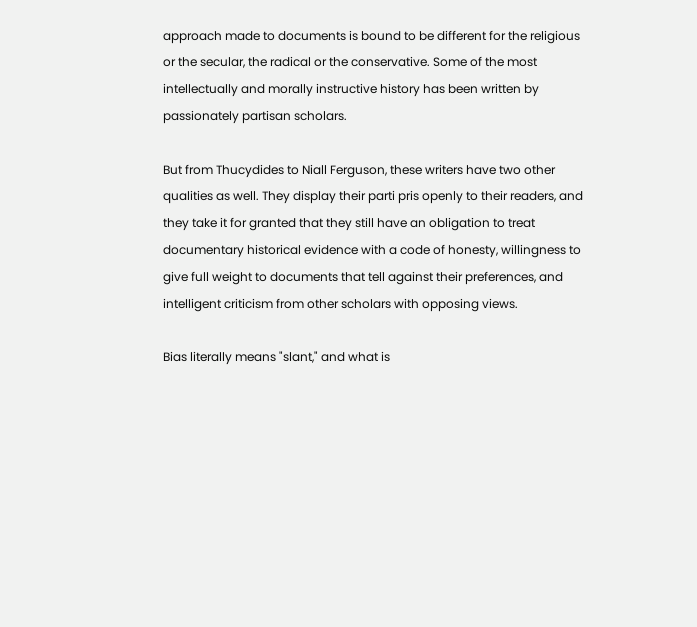approach made to documents is bound to be different for the religious or the secular, the radical or the conservative. Some of the most intellectually and morally instructive history has been written by passionately partisan scholars.

But from Thucydides to Niall Ferguson, these writers have two other qualities as well. They display their parti pris openly to their readers, and they take it for granted that they still have an obligation to treat documentary historical evidence with a code of honesty, willingness to give full weight to documents that tell against their preferences, and intelligent criticism from other scholars with opposing views.

Bias literally means "slant," and what is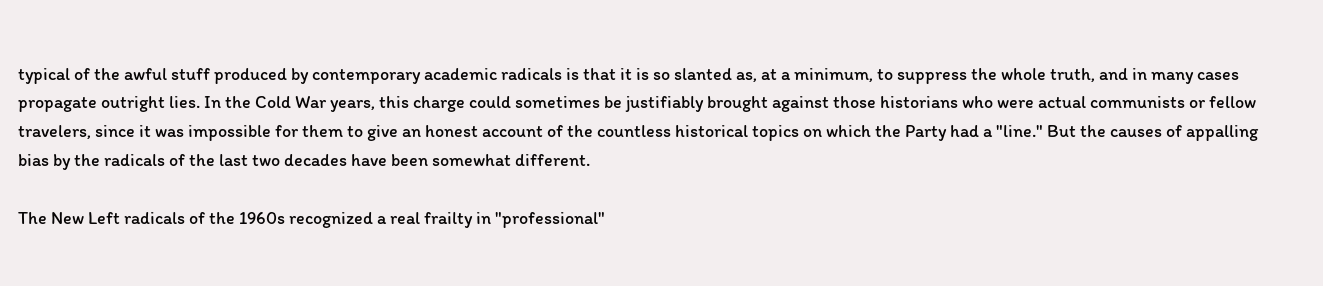typical of the awful stuff produced by contemporary academic radicals is that it is so slanted as, at a minimum, to suppress the whole truth, and in many cases propagate outright lies. In the Cold War years, this charge could sometimes be justifiably brought against those historians who were actual communists or fellow travelers, since it was impossible for them to give an honest account of the countless historical topics on which the Party had a "line." But the causes of appalling bias by the radicals of the last two decades have been somewhat different.

The New Left radicals of the 1960s recognized a real frailty in "professional"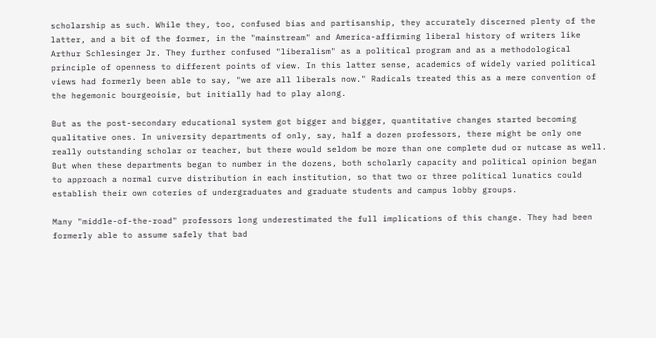scholarship as such. While they, too, confused bias and partisanship, they accurately discerned plenty of the latter, and a bit of the former, in the "mainstream" and America-affirming liberal history of writers like Arthur Schlesinger Jr. They further confused "liberalism" as a political program and as a methodological principle of openness to different points of view. In this latter sense, academics of widely varied political views had formerly been able to say, "we are all liberals now." Radicals treated this as a mere convention of the hegemonic bourgeoisie, but initially had to play along.

But as the post-secondary educational system got bigger and bigger, quantitative changes started becoming qualitative ones. In university departments of only, say, half a dozen professors, there might be only one really outstanding scholar or teacher, but there would seldom be more than one complete dud or nutcase as well. But when these departments began to number in the dozens, both scholarly capacity and political opinion began to approach a normal curve distribution in each institution, so that two or three political lunatics could establish their own coteries of undergraduates and graduate students and campus lobby groups.

Many "middle-of-the-road" professors long underestimated the full implications of this change. They had been formerly able to assume safely that bad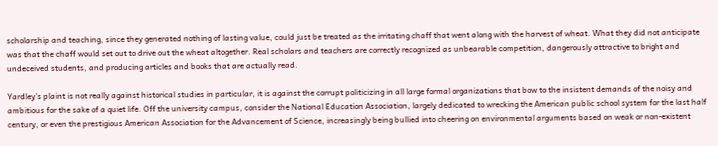scholarship and teaching, since they generated nothing of lasting value, could just be treated as the irritating chaff that went along with the harvest of wheat. What they did not anticipate was that the chaff would set out to drive out the wheat altogether. Real scholars and teachers are correctly recognized as unbearable competition, dangerously attractive to bright and undeceived students, and producing articles and books that are actually read.

Yardley's plaint is not really against historical studies in particular, it is against the corrupt politicizing in all large formal organizations that bow to the insistent demands of the noisy and ambitious for the sake of a quiet life. Off the university campus, consider the National Education Association, largely dedicated to wrecking the American public school system for the last half century, or even the prestigious American Association for the Advancement of Science, increasingly being bullied into cheering on environmental arguments based on weak or non-existent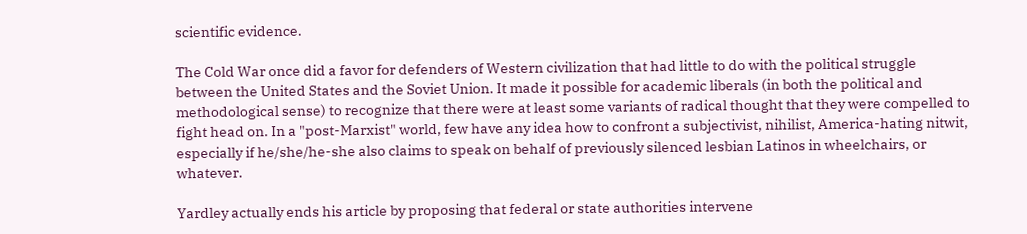scientific evidence.

The Cold War once did a favor for defenders of Western civilization that had little to do with the political struggle between the United States and the Soviet Union. It made it possible for academic liberals (in both the political and methodological sense) to recognize that there were at least some variants of radical thought that they were compelled to fight head on. In a "post-Marxist" world, few have any idea how to confront a subjectivist, nihilist, America-hating nitwit, especially if he/she/he-she also claims to speak on behalf of previously silenced lesbian Latinos in wheelchairs, or whatever.

Yardley actually ends his article by proposing that federal or state authorities intervene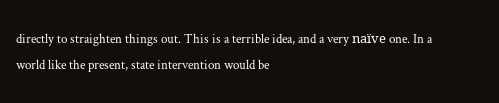directly to straighten things out. This is a terrible idea, and a very naïve one. In a world like the present, state intervention would be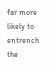far more likely to entrench the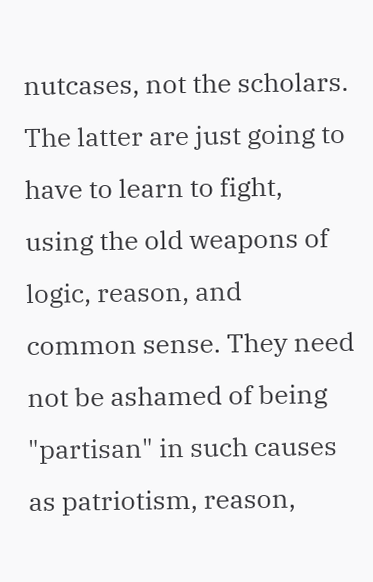nutcases, not the scholars. The latter are just going to have to learn to fight, using the old weapons of logic, reason, and common sense. They need not be ashamed of being "partisan" in such causes as patriotism, reason,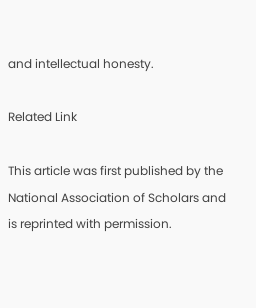and intellectual honesty.

Related Link

This article was first published by the National Association of Scholars and is reprinted with permission.